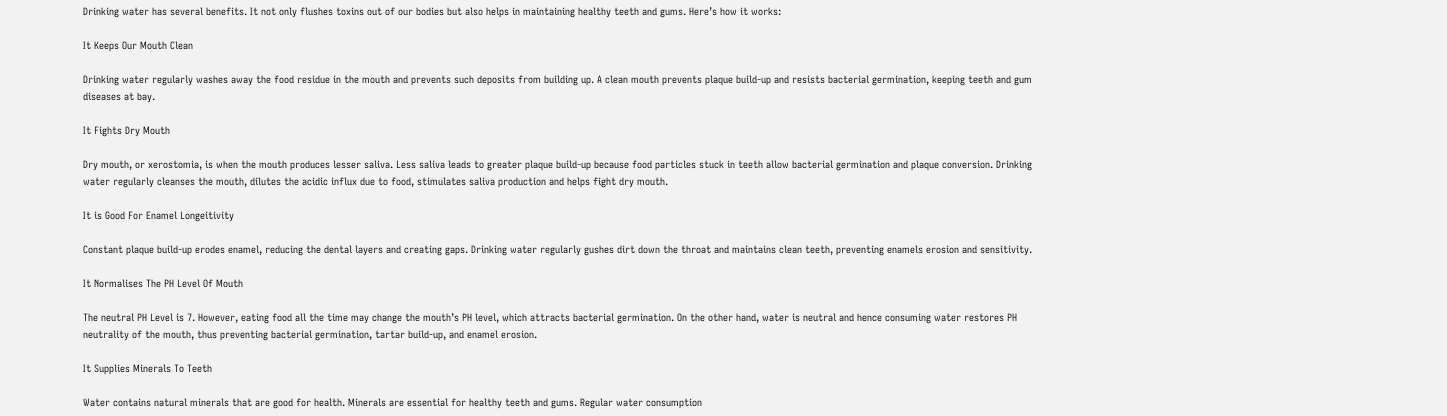Drinking water has several benefits. It not only flushes toxins out of our bodies but also helps in maintaining healthy teeth and gums. Here’s how it works:

It Keeps Our Mouth Clean

Drinking water regularly washes away the food residue in the mouth and prevents such deposits from building up. A clean mouth prevents plaque build-up and resists bacterial germination, keeping teeth and gum diseases at bay.

It Fights Dry Mouth

Dry mouth, or xerostomia, is when the mouth produces lesser saliva. Less saliva leads to greater plaque build-up because food particles stuck in teeth allow bacterial germination and plaque conversion. Drinking water regularly cleanses the mouth, dilutes the acidic influx due to food, stimulates saliva production and helps fight dry mouth.

It is Good For Enamel Longeitivity

Constant plaque build-up erodes enamel, reducing the dental layers and creating gaps. Drinking water regularly gushes dirt down the throat and maintains clean teeth, preventing enamels erosion and sensitivity.

It Normalises The PH Level Of Mouth

The neutral PH Level is 7. However, eating food all the time may change the mouth’s PH level, which attracts bacterial germination. On the other hand, water is neutral and hence consuming water restores PH neutrality of the mouth, thus preventing bacterial germination, tartar build-up, and enamel erosion.

It Supplies Minerals To Teeth

Water contains natural minerals that are good for health. Minerals are essential for healthy teeth and gums. Regular water consumption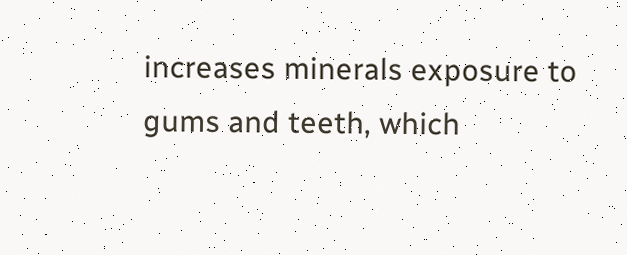increases minerals exposure to gums and teeth, which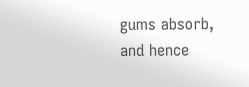gums absorb, and hence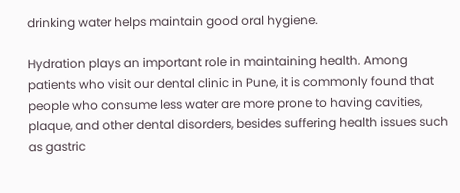drinking water helps maintain good oral hygiene.

Hydration plays an important role in maintaining health. Among patients who visit our dental clinic in Pune, it is commonly found that people who consume less water are more prone to having cavities, plaque, and other dental disorders, besides suffering health issues such as gastric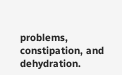problems, constipation, and dehydration.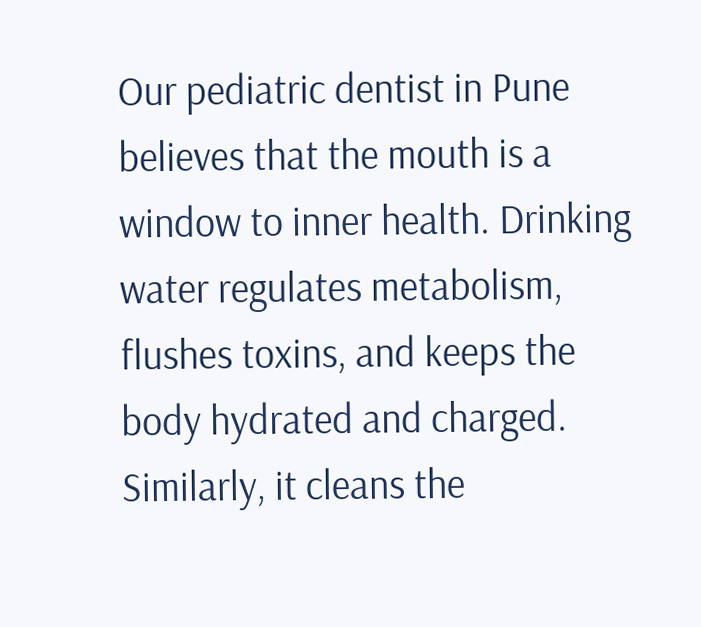Our pediatric dentist in Pune believes that the mouth is a window to inner health. Drinking water regulates metabolism, flushes toxins, and keeps the body hydrated and charged. Similarly, it cleans the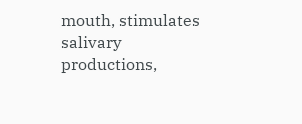mouth, stimulates salivary productions,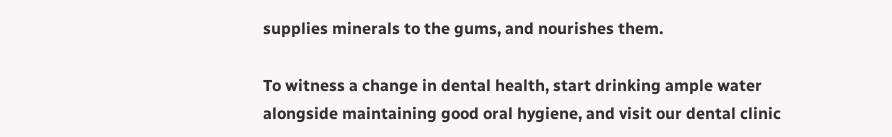supplies minerals to the gums, and nourishes them.

To witness a change in dental health, start drinking ample water alongside maintaining good oral hygiene, and visit our dental clinic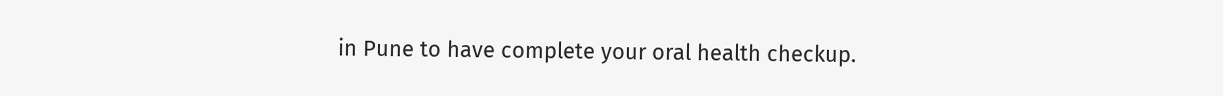in Pune to have complete your oral health checkup.